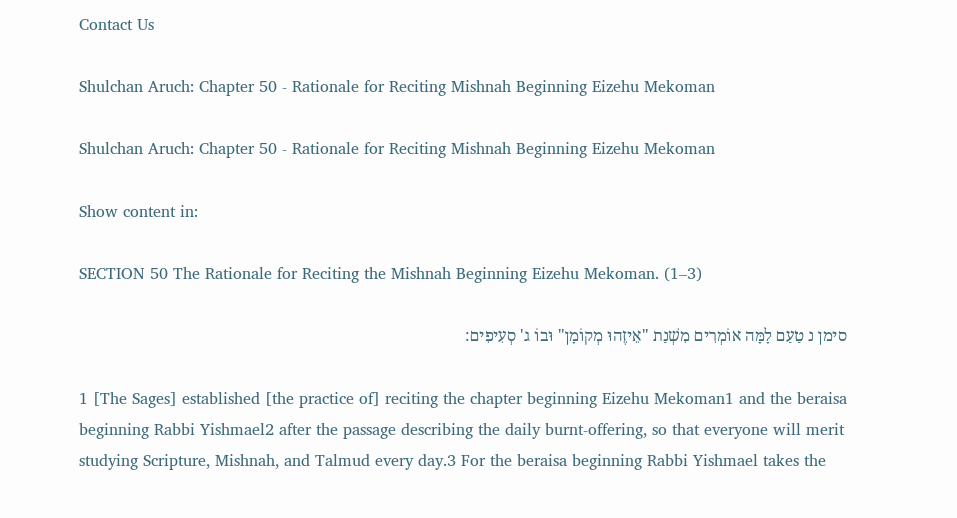Contact Us

Shulchan Aruch: Chapter 50 - Rationale for Reciting Mishnah Beginning Eizehu Mekoman

Shulchan Aruch: Chapter 50 - Rationale for Reciting Mishnah Beginning Eizehu Mekoman

Show content in:

SECTION 50 The Rationale for Reciting the Mishnah Beginning Eizehu Mekoman. (1–3)

סימן נ טַעַם לָמָּה אוֹמְרִים מִשְׁנַת "אֵיזֶהוּ מְקוֹמָן" וּבוֹ ג' סְעִיפִים:

1 [The Sages] established [the practice of] reciting the chapter beginning Eizehu Mekoman1 and the beraisa beginning Rabbi Yishmael2 after the passage describing the daily burnt-offering, so that everyone will merit studying Scripture, Mishnah, and Talmud every day.3 For the beraisa beginning Rabbi Yishmael takes the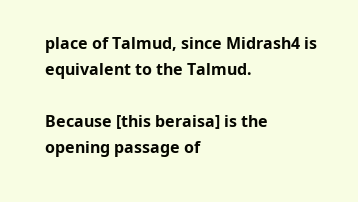place of Talmud, since Midrash4 is equivalent to the Talmud.

Because [this beraisa] is the opening passage of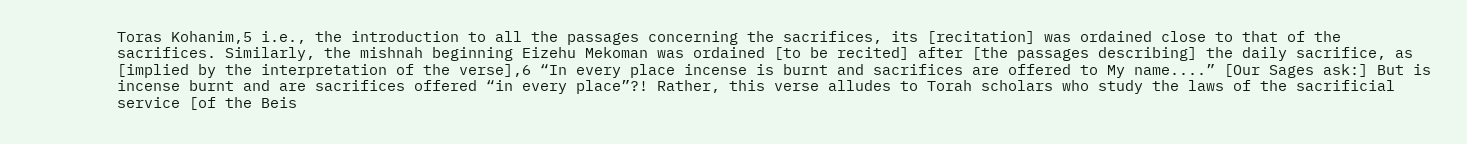Toras Kohanim,5 i.e., the introduction to all the passages concerning the sacrifices, its [recitation] was ordained close to that of the sacrifices. Similarly, the mishnah beginning Eizehu Mekoman was ordained [to be recited] after [the passages describing] the daily sacrifice, as [implied by the interpretation of the verse],6 “In every place incense is burnt and sacrifices are offered to My name....” [Our Sages ask:] But is incense burnt and are sacrifices offered “in every place”?! Rather, this verse alludes to Torah scholars who study the laws of the sacrificial service [of the Beis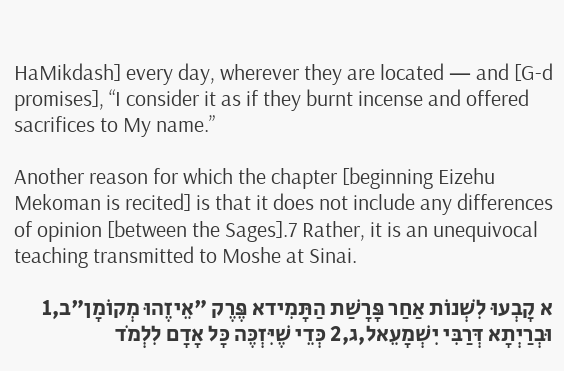HaMikdash] every day, wherever they are located — and [G‑d promises], “I consider it as if they burnt incense and offered sacrifices to My name.”

Another reason for which the chapter [beginning Eizehu Mekoman is recited] is that it does not include any differences of opinion [between the Sages].7 Rather, it is an unequivocal teaching transmitted to Moshe at Sinai.

א קָבְעוּ לִשְׁנוֹת אַחַר פָּרָשַׁת הַתָּמִידא פֶּרֶק "אֵיזֶהוּ מְקוֹמָן"ב,1 וּבְרַיְתָא דְּרַבִּי יִשְׁמָעֵאל,ג,2 כְּדֵי שֶׁיִּזְכֶּה כָּל אָדָם לִלְמֹד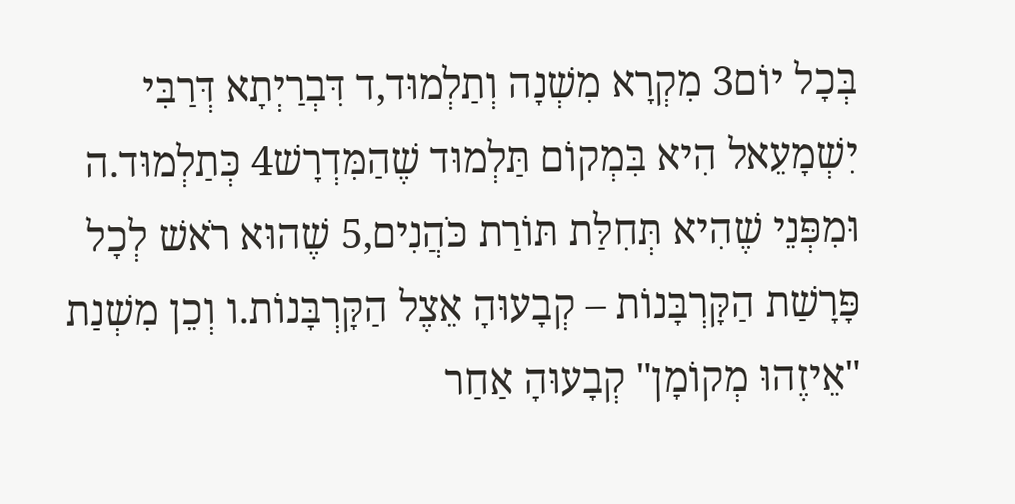בְּכָל יוֹם3 מִקְרָא מִשְׁנָה וְתַלְמוּד,ד דִּבְרַיְתָא דְּרַבִּי יִשְׁמָעֵאל הִיא בִּמְקוֹם תַּלְמוּד שֶׁהַמִּדְרָשׁ4 כְּתַלְמוּד.ה וּמִפְּנֵי שֶׁהִיא תְּחִלַּת תּוֹרַת כֹּהֲנִים,5 שֶׁהוּא רֹאשׁ לְכָל פָּרָשַׁת הַקָּרְבָּנוֹת – קְבָעוּהָ אֵצֶל הַקָּרְבָּנוֹת.ו וְכֵן מִשְׁנַת "אֵיזֶהוּ מְקוֹמָן" קְבָעוּהָ אַחַר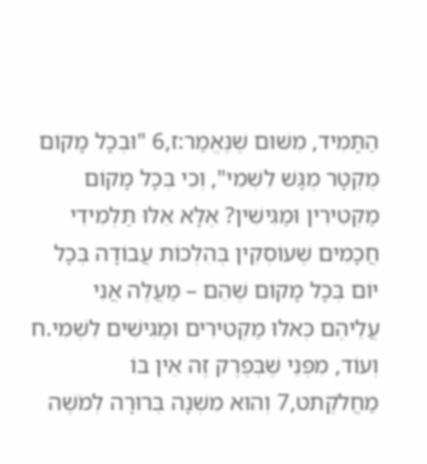הַתָּמִיד, מִשּׁוּם שֶׁנֶּאֱמַר:ז,6 "וּבְכָל מָקוֹם מֻקְטָר מֻגָּשׁ לִשְׁמִי", וְכִי בְּכָל מָקוֹם מַקְטִירִין וּמַגִּישִׁין? אֶלָּא אֵלּוּ תַּלְמִידֵי חֲכָמִים שֶׁעוֹסְקִין בְּהִלְכוֹת עֲבוֹדָה בְּכָל יוֹם בְּכָל מָקוֹם שֶׁהֵם – מַעֲלֶה אֲנִי עֲלֵיהֶם כְּאִלּוּ מַקְטִירִים וּמַגִּישִׁים לִשְׁמִי.ח וְעוֹד, מִפְּנֵי שֶׁבְּפֶרֶק זֶה אֵין בּוֹ מַחֲלֹקֶתט,7 וְהוּא מִשְׁנָה בְּרוּרָה לְמֹשֶׁה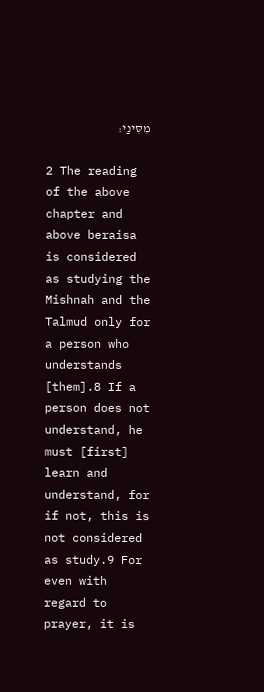מִסִּינַי:

2 The reading of the above chapter and above beraisa is considered as studying the Mishnah and the Talmud only for a person who understands [them].8 If a person does not understand, he must [first] learn and understand, for if not, this is not considered as study.9 For even with regard to prayer, it is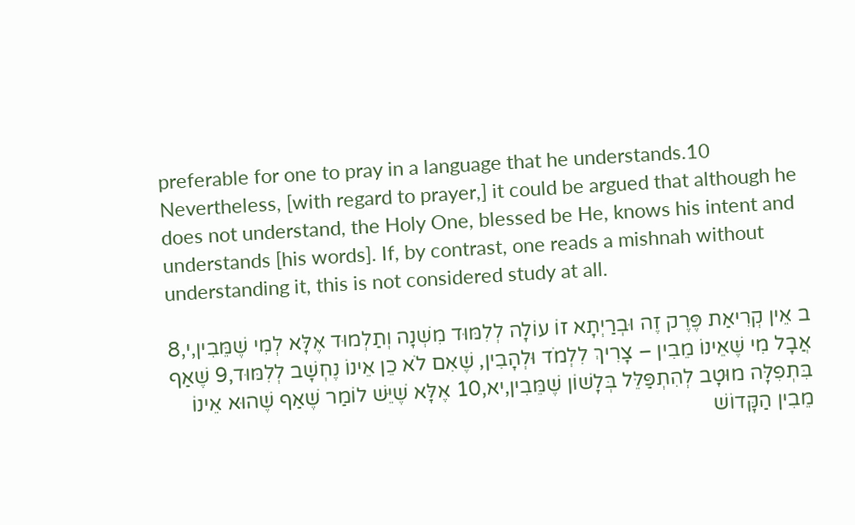preferable for one to pray in a language that he understands.10 Nevertheless, [with regard to prayer,] it could be argued that although he does not understand, the Holy One, blessed be He, knows his intent and understands [his words]. If, by contrast, one reads a mishnah without understanding it, this is not considered study at all.

ב אֵין קְרִיאַת פֶּרֶק זֶה וּבְרַיְתָא זוֹ עוֹלָה לְלִמּוּד מִשְׁנָה וְתַלְמוּד אֶלָּא לְמִי שֶׁמֵּבִין,י,8 אֲבָל מִי שֶׁאֵינוֹ מֵבִין – צָרִיךְ לִלְמֹד וּלְהָבִין, שֶׁאִם לֹא כֵן אֵינוֹ נֶחְשָׁב לְלִמּוּד,9 שֶׁאַף בִּתְפִלָּה מוּטָב לְהִתְפַּלֵּל בְּלָשׁוֹן שֶׁמֵּבִין,יא,10 אֶלָּא שֶׁיֵּשׁ לוֹמַר שֶׁאַף שֶׁהוּא אֵינוֹ מֵבִין הַקָּדוֹשׁ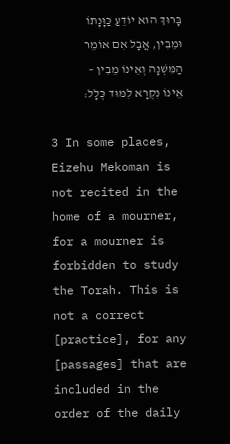בָּרוּךְ הוּא יוֹדֵעַ כַּוָּנָתוֹ וּמֵבִין, אֲבָל אִם אוֹמֵר הַמִּשְׁנָה וְאֵינוֹ מֵבִין – אֵינוֹ נִקְרָא לִמּוּד כְּלָל:

3 In some places, Eizehu Mekoman is not recited in the home of a mourner, for a mourner is forbidden to study the Torah. This is not a correct [practice], for any [passages] that are included in the order of the daily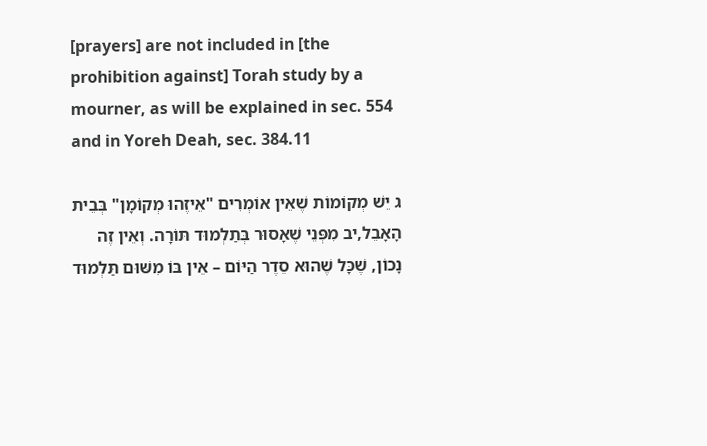[prayers] are not included in [the prohibition against] Torah study by a mourner, as will be explained in sec. 554 and in Yoreh Deah, sec. 384.11

ג יֵשׁ מְקוֹמוֹת שֶׁאֵין אוֹמְרִים "אֵיזֶהוּ מְקוֹמָן" בְּבֵית הָאָבֵל,יב מִפְּנֵי שֶׁאָסוּר בְּתַלְמוּד תּוֹרָה. וְאֵין זֶה נָכוֹן, שֶׁכָּל שֶׁהוּא סֵדֶר הַיּוֹם – אֵין בּוֹ מִשּׁוּם תַּלְמוּד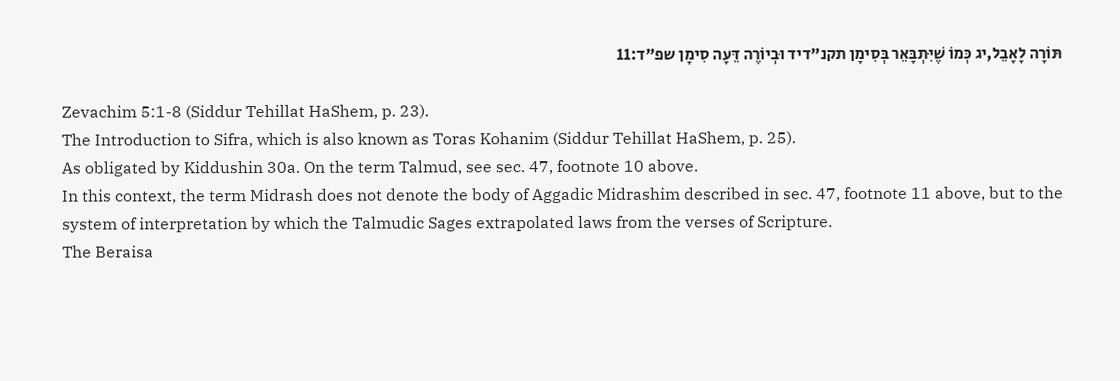תּוֹרָה לָאָבֵל,יג כְּמוֹ שֶׁיִּתְבָּאֵר בְּסִימָן תקנ"דיד וּבְיוֹרֶה דֵּעָה סִימָן שפ"ד:11

Zevachim 5:1-8 (Siddur Tehillat HaShem, p. 23).
The Introduction to Sifra, which is also known as Toras Kohanim (Siddur Tehillat HaShem, p. 25).
As obligated by Kiddushin 30a. On the term Talmud, see sec. 47, footnote 10 above.
In this context, the term Midrash does not denote the body of Aggadic Midrashim described in sec. 47, footnote 11 above, but to the system of interpretation by which the Talmudic Sages extrapolated laws from the verses of Scripture.
The Beraisa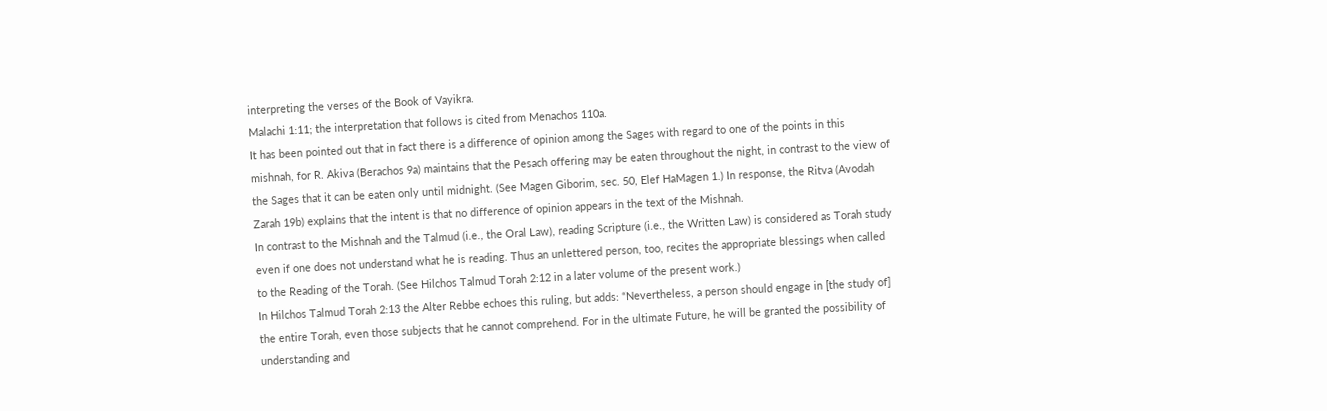interpreting the verses of the Book of Vayikra.
Malachi 1:11; the interpretation that follows is cited from Menachos 110a.
It has been pointed out that in fact there is a difference of opinion among the Sages with regard to one of the points in this mishnah, for R. Akiva (Berachos 9a) maintains that the Pesach offering may be eaten throughout the night, in contrast to the view of the Sages that it can be eaten only until midnight. (See Magen Giborim, sec. 50, Elef HaMagen 1.) In response, the Ritva (Avodah Zarah 19b) explains that the intent is that no difference of opinion appears in the text of the Mishnah.
In contrast to the Mishnah and the Talmud (i.e., the Oral Law), reading Scripture (i.e., the Written Law) is considered as Torah study even if one does not understand what he is reading. Thus an unlettered person, too, recites the appropriate blessings when called to the Reading of the Torah. (See Hilchos Talmud Torah 2:12 in a later volume of the present work.)
In Hilchos Talmud Torah 2:13 the Alter Rebbe echoes this ruling, but adds: “Nevertheless, a person should engage in [the study of] the entire Torah, even those subjects that he cannot comprehend. For in the ultimate Future, he will be granted the possibility of understanding and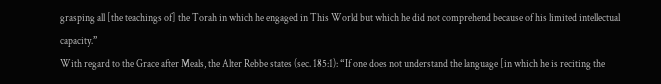grasping all [the teachings of] the Torah in which he engaged in This World but which he did not comprehend because of his limited intellectual capacity.”
With regard to the Grace after Meals, the Alter Rebbe states (sec. 185:1): “If one does not understand the language [in which he is reciting the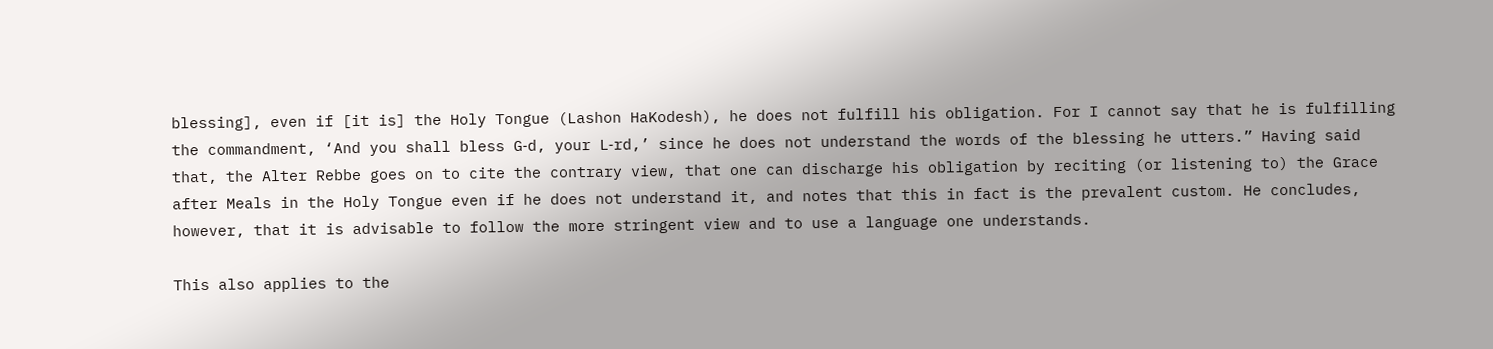blessing], even if [it is] the Holy Tongue (Lashon HaKodesh), he does not fulfill his obligation. For I cannot say that he is fulfilling the commandment, ‘And you shall bless G‑d, your L‑rd,’ since he does not understand the words of the blessing he utters.” Having said that, the Alter Rebbe goes on to cite the contrary view, that one can discharge his obligation by reciting (or listening to) the Grace after Meals in the Holy Tongue even if he does not understand it, and notes that this in fact is the prevalent custom. He concludes, however, that it is advisable to follow the more stringent view and to use a language one understands.

This also applies to the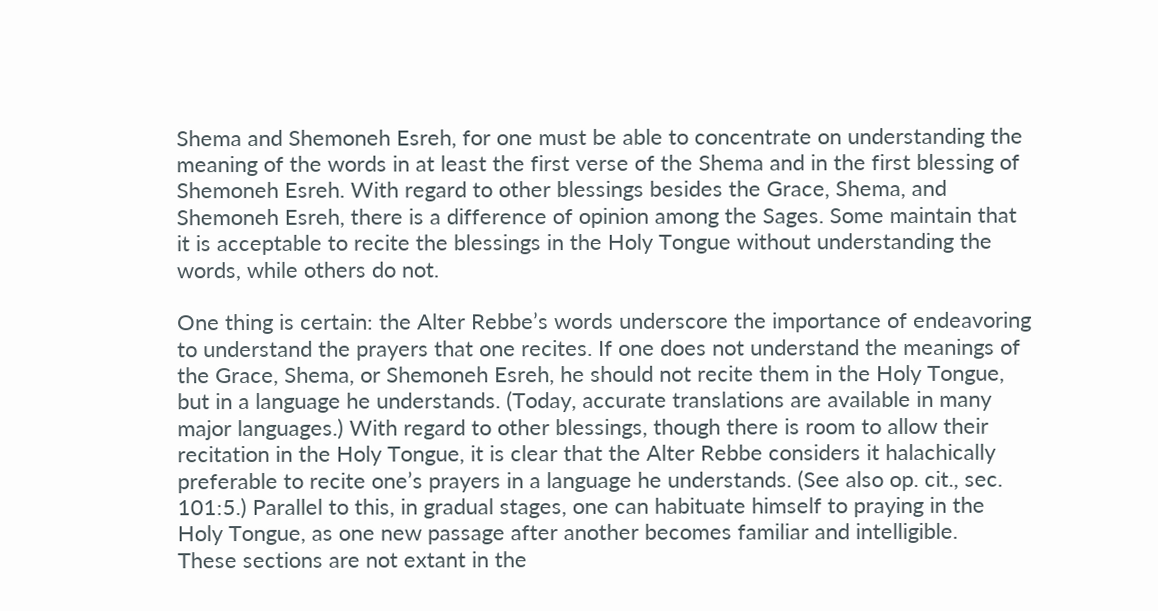Shema and Shemoneh Esreh, for one must be able to concentrate on understanding the meaning of the words in at least the first verse of the Shema and in the first blessing of Shemoneh Esreh. With regard to other blessings besides the Grace, Shema, and Shemoneh Esreh, there is a difference of opinion among the Sages. Some maintain that it is acceptable to recite the blessings in the Holy Tongue without understanding the words, while others do not.

One thing is certain: the Alter Rebbe’s words underscore the importance of endeavoring to understand the prayers that one recites. If one does not understand the meanings of the Grace, Shema, or Shemoneh Esreh, he should not recite them in the Holy Tongue, but in a language he understands. (Today, accurate translations are available in many major languages.) With regard to other blessings, though there is room to allow their recitation in the Holy Tongue, it is clear that the Alter Rebbe considers it halachically preferable to recite one’s prayers in a language he understands. (See also op. cit., sec. 101:5.) Parallel to this, in gradual stages, one can habituate himself to praying in the Holy Tongue, as one new passage after another becomes familiar and intelligible.
These sections are not extant in the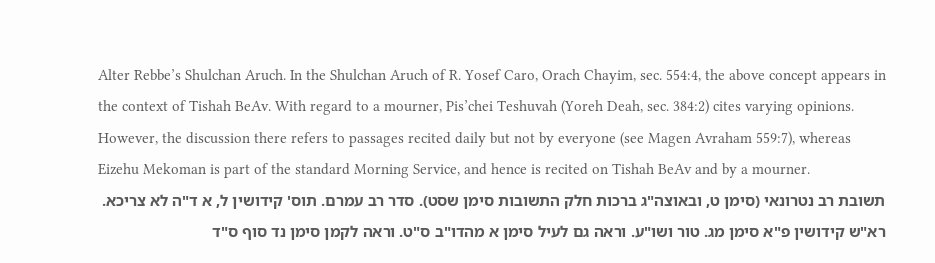Alter Rebbe’s Shulchan Aruch. In the Shulchan Aruch of R. Yosef Caro, Orach Chayim, sec. 554:4, the above concept appears in the context of Tishah BeAv. With regard to a mourner, Pis’chei Teshuvah (Yoreh Deah, sec. 384:2) cites varying opinions. However, the discussion there refers to passages recited daily but not by everyone (see Magen Avraham 559:7), whereas Eizehu Mekoman is part of the standard Morning Service, and hence is recited on Tishah BeAv and by a mourner.
תשובת רב נטרונאי (סימן ט, ובאוצה"ג ברכות חלק התשובות סימן שסט). סדר רב עמרם. תוס' קידושין ל, א ד"ה לא צריכא. רא"ש קידושין פ"א סימן מג. טור ושו"ע. וראה גם לעיל סימן א מהדו"ב ס"ט. וראה לקמן סימן נד סוף ס"ד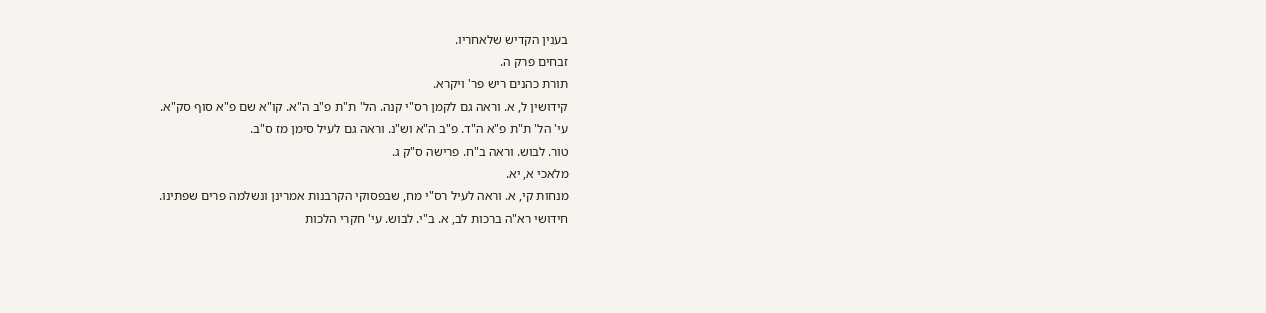בענין הקדיש שלאחריו.
זבחים פרק ה.
תורת כהנים ריש פר' ויקרא.
קידושין ל, א. וראה גם לקמן רס"י קנה. הל' ת"ת פ"ב ה"א. קו"א שם פ"א סוף סק"א.
עי' הל' ת"ת פ"א ה"ד. פ"ב ה"א וש"נ. וראה גם לעיל סימן מז ס"ב.
טור. לבוש. וראה ב"ח. פרישה ס"ק ג.
מלאכי א, יא.
מנחות קי, א. וראה לעיל רס"י מח, שבפסוקי הקרבנות אמרינן ונשלמה פרים שפתינו.
חידושי רא"ה ברכות לב, א. ב"י. לבוש. עי' חקרי הלכות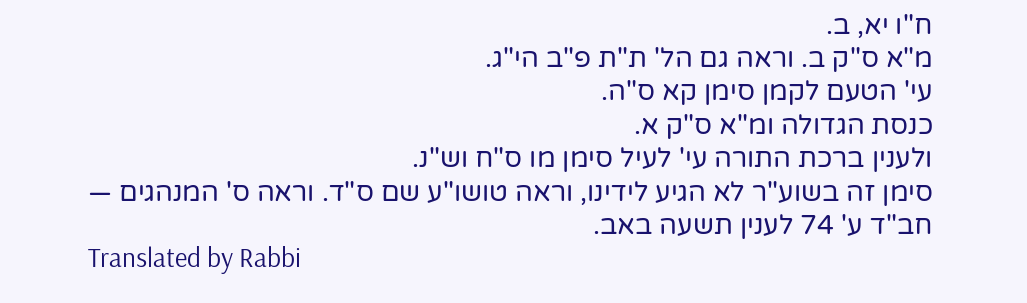ח"ו יא, ב.
מ"א ס"ק ב. וראה גם הל' ת"ת פ"ב הי"ג.
עי' הטעם לקמן סימן קא ס"ה.
כנסת הגדולה ומ"א ס"ק א.
ולענין ברכת התורה עי' לעיל סימן מו ס"ח וש"נ.
סימן זה בשוע"ר לא הגיע לידינו, וראה טושו"ע שם ס"ד. וראה ס' המנהגים — חב"ד ע' 74 לענין תשעה באב.
Translated by Rabbi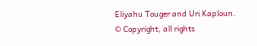Eliyahu Touger and Uri Kaploun.
© Copyright, all rights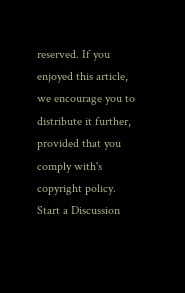reserved. If you enjoyed this article, we encourage you to distribute it further, provided that you comply with's copyright policy.
Start a Discussion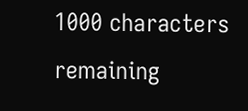1000 characters remaining